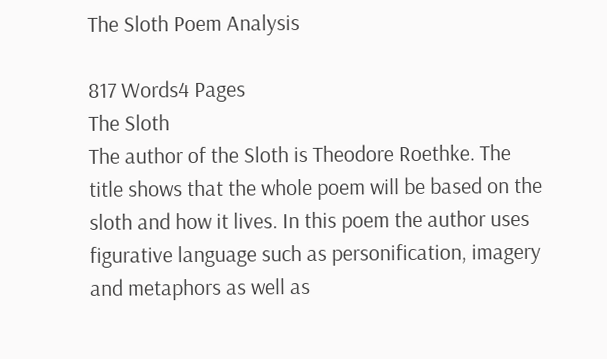The Sloth Poem Analysis

817 Words4 Pages
The Sloth
The author of the Sloth is Theodore Roethke. The title shows that the whole poem will be based on the sloth and how it lives. In this poem the author uses figurative language such as personification, imagery and metaphors as well as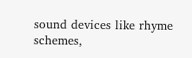sound devices like rhyme schemes,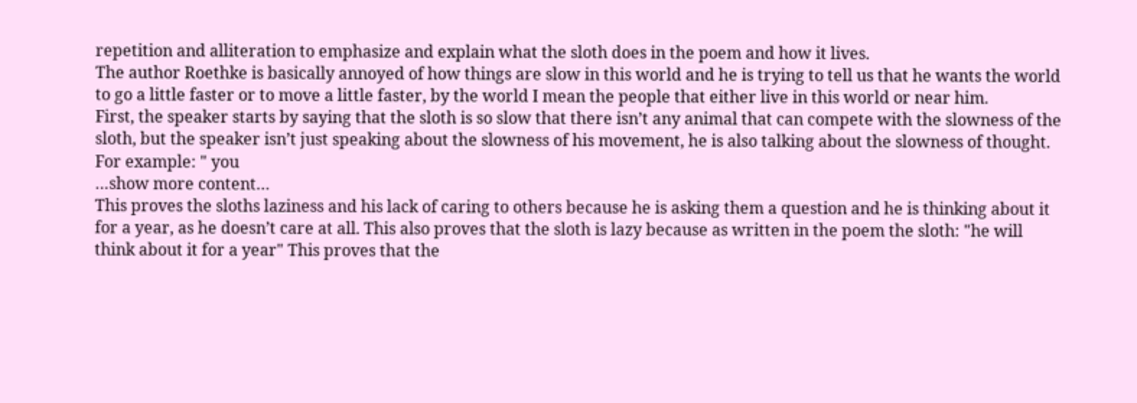repetition and alliteration to emphasize and explain what the sloth does in the poem and how it lives.
The author Roethke is basically annoyed of how things are slow in this world and he is trying to tell us that he wants the world to go a little faster or to move a little faster, by the world I mean the people that either live in this world or near him.
First, the speaker starts by saying that the sloth is so slow that there isn’t any animal that can compete with the slowness of the sloth, but the speaker isn’t just speaking about the slowness of his movement, he is also talking about the slowness of thought. For example: " you
…show more content…
This proves the sloths laziness and his lack of caring to others because he is asking them a question and he is thinking about it for a year, as he doesn’t care at all. This also proves that the sloth is lazy because as written in the poem the sloth: "he will think about it for a year" This proves that the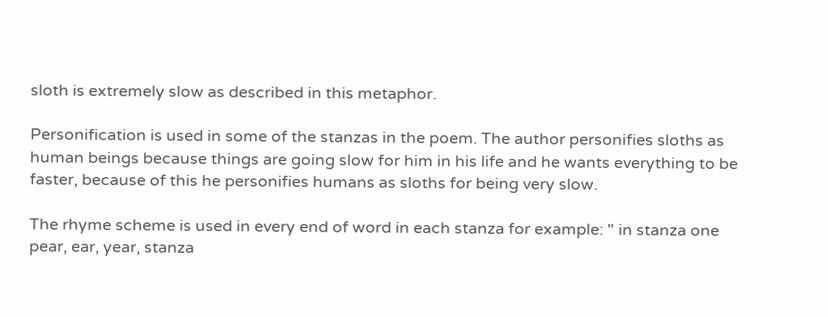sloth is extremely slow as described in this metaphor.

Personification is used in some of the stanzas in the poem. The author personifies sloths as human beings because things are going slow for him in his life and he wants everything to be faster, because of this he personifies humans as sloths for being very slow.

The rhyme scheme is used in every end of word in each stanza for example: " in stanza one pear, ear, year, stanza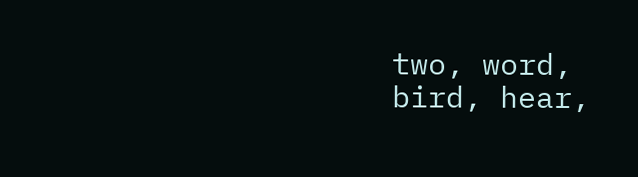two, word, bird, hear,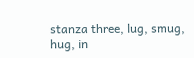stanza three, lug, smug, hug, in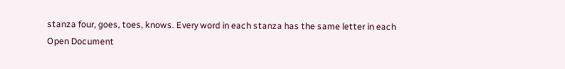stanza four, goes, toes, knows. Every word in each stanza has the same letter in each
Open Document